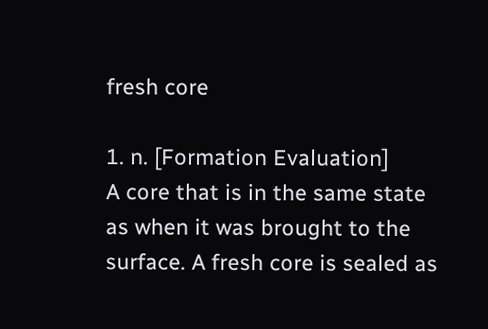fresh core

1. n. [Formation Evaluation]
A core that is in the same state as when it was brought to the surface. A fresh core is sealed as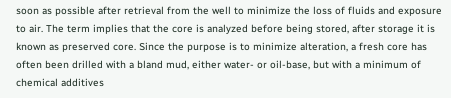soon as possible after retrieval from the well to minimize the loss of fluids and exposure to air. The term implies that the core is analyzed before being stored, after storage it is known as preserved core. Since the purpose is to minimize alteration, a fresh core has often been drilled with a bland mud, either water- or oil-base, but with a minimum of chemical additives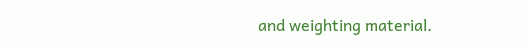and weighting material.